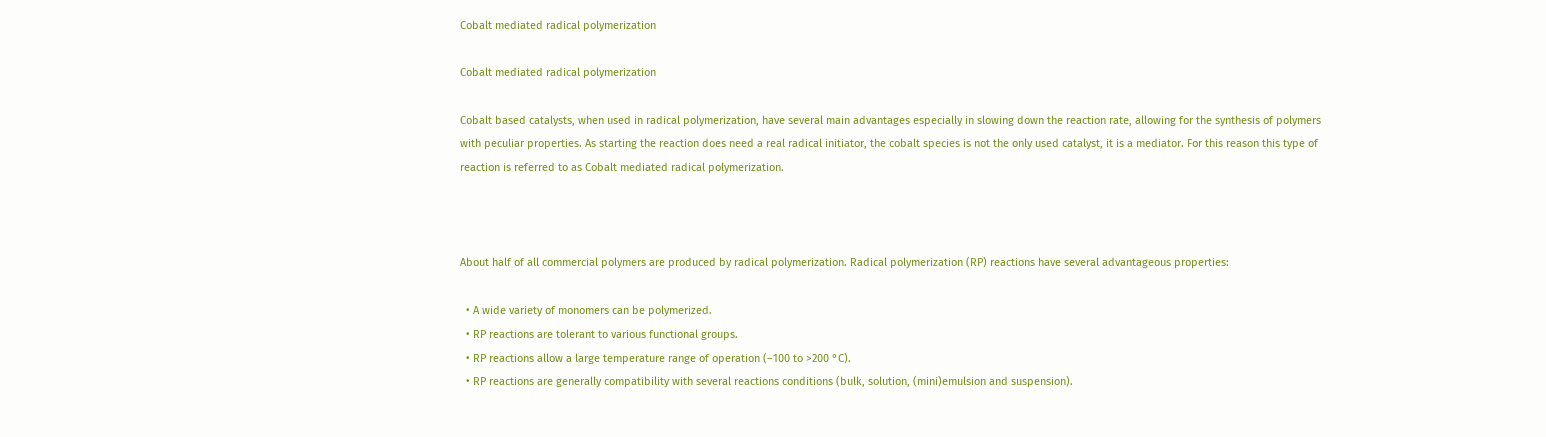Cobalt mediated radical polymerization

Cobalt mediated radical polymerization

Cobalt based catalysts, when used in radical polymerization, have several main advantages especially in slowing down the reaction rate, allowing for the synthesis of polymers with peculiar properties. As starting the reaction does need a real radical initiator, the cobalt species is not the only used catalyst, it is a mediator. For this reason this type of reaction is referred to as Cobalt mediated radical polymerization.



About half of all commercial polymers are produced by radical polymerization. Radical polymerization (RP) reactions have several advantageous properties:

  • A wide variety of monomers can be polymerized.
  • RP reactions are tolerant to various functional groups.
  • RP reactions allow a large temperature range of operation (–100 to >200 °C).
  • RP reactions are generally compatibility with several reactions conditions (bulk, solution, (mini)emulsion and suspension).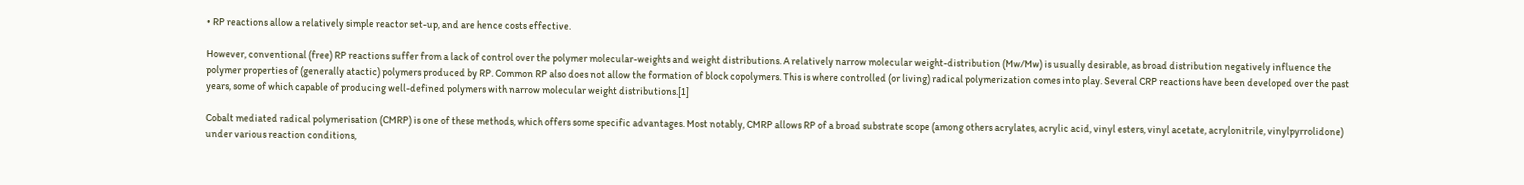• RP reactions allow a relatively simple reactor set-up, and are hence costs effective.

However, conventional (free) RP reactions suffer from a lack of control over the polymer molecular-weights and weight distributions. A relatively narrow molecular weight-distribution (Mw/Mw) is usually desirable, as broad distribution negatively influence the polymer properties of (generally atactic) polymers produced by RP. Common RP also does not allow the formation of block copolymers. This is where controlled (or living) radical polymerization comes into play. Several CRP reactions have been developed over the past years, some of which capable of producing well-defined polymers with narrow molecular weight distributions.[1]

Cobalt mediated radical polymerisation (CMRP) is one of these methods, which offers some specific advantages. Most notably, CMRP allows RP of a broad substrate scope (among others acrylates, acrylic acid, vinyl esters, vinyl acetate, acrylonitrile, vinylpyrrolidone) under various reaction conditions,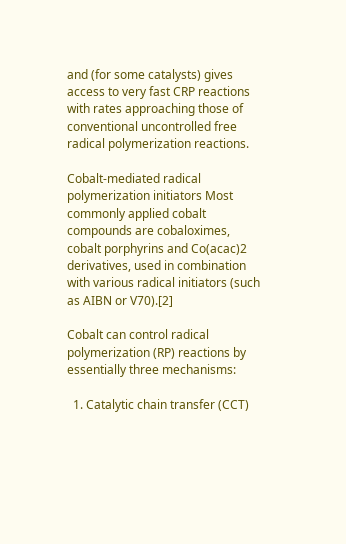and (for some catalysts) gives access to very fast CRP reactions with rates approaching those of conventional uncontrolled free radical polymerization reactions.

Cobalt-mediated radical polymerization initiators Most commonly applied cobalt compounds are cobaloximes, cobalt porphyrins and Co(acac)2 derivatives, used in combination with various radical initiators (such as AIBN or V70).[2]

Cobalt can control radical polymerization (RP) reactions by essentially three mechanisms:

  1. Catalytic chain transfer (CCT)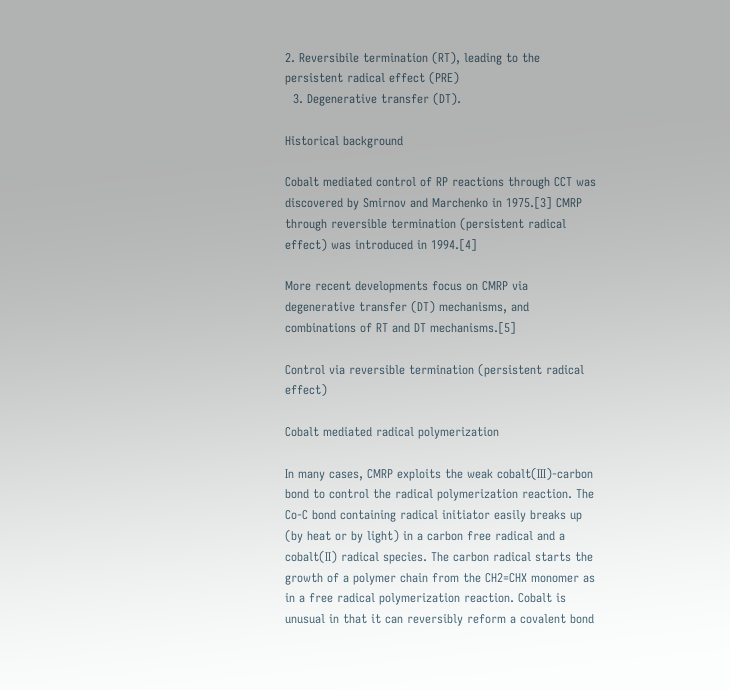2. Reversibile termination (RT), leading to the persistent radical effect (PRE)
  3. Degenerative transfer (DT).

Historical background

Cobalt mediated control of RP reactions through CCT was discovered by Smirnov and Marchenko in 1975.[3] CMRP through reversible termination (persistent radical effect) was introduced in 1994.[4]

More recent developments focus on CMRP via degenerative transfer (DT) mechanisms, and combinations of RT and DT mechanisms.[5]

Control via reversible termination (persistent radical effect)

Cobalt mediated radical polymerization

In many cases, CMRP exploits the weak cobalt(III)-carbon bond to control the radical polymerization reaction. The Co-C bond containing radical initiator easily breaks up (by heat or by light) in a carbon free radical and a cobalt(II) radical species. The carbon radical starts the growth of a polymer chain from the CH2=CHX monomer as in a free radical polymerization reaction. Cobalt is unusual in that it can reversibly reform a covalent bond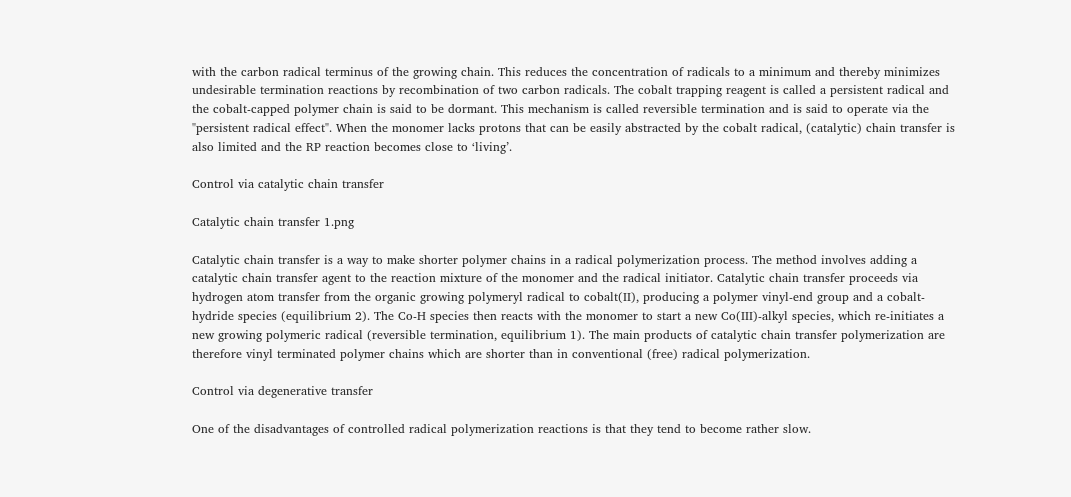with the carbon radical terminus of the growing chain. This reduces the concentration of radicals to a minimum and thereby minimizes undesirable termination reactions by recombination of two carbon radicals. The cobalt trapping reagent is called a persistent radical and the cobalt-capped polymer chain is said to be dormant. This mechanism is called reversible termination and is said to operate via the "persistent radical effect". When the monomer lacks protons that can be easily abstracted by the cobalt radical, (catalytic) chain transfer is also limited and the RP reaction becomes close to ‘living’.

Control via catalytic chain transfer

Catalytic chain transfer 1.png

Catalytic chain transfer is a way to make shorter polymer chains in a radical polymerization process. The method involves adding a catalytic chain transfer agent to the reaction mixture of the monomer and the radical initiator. Catalytic chain transfer proceeds via hydrogen atom transfer from the organic growing polymeryl radical to cobalt(II), producing a polymer vinyl-end group and a cobalt-hydride species (equilibrium 2). The Co-H species then reacts with the monomer to start a new Co(III)-alkyl species, which re-initiates a new growing polymeric radical (reversible termination, equilibrium 1). The main products of catalytic chain transfer polymerization are therefore vinyl terminated polymer chains which are shorter than in conventional (free) radical polymerization.

Control via degenerative transfer

One of the disadvantages of controlled radical polymerization reactions is that they tend to become rather slow.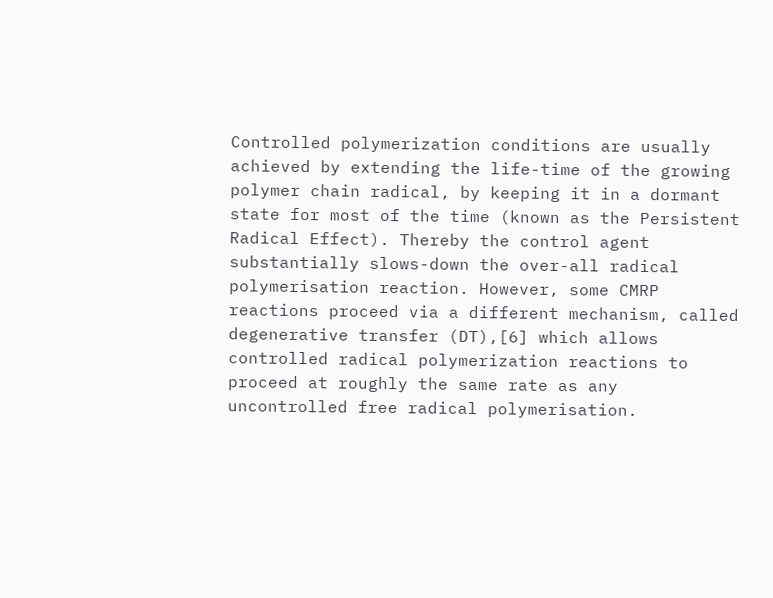Controlled polymerization conditions are usually achieved by extending the life-time of the growing polymer chain radical, by keeping it in a dormant state for most of the time (known as the Persistent Radical Effect). Thereby the control agent substantially slows-down the over-all radical polymerisation reaction. However, some CMRP reactions proceed via a different mechanism, called degenerative transfer (DT),[6] which allows controlled radical polymerization reactions to proceed at roughly the same rate as any uncontrolled free radical polymerisation.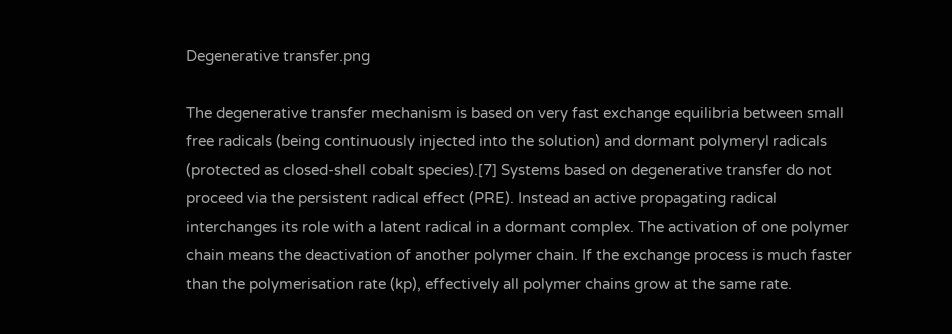Degenerative transfer.png

The degenerative transfer mechanism is based on very fast exchange equilibria between small free radicals (being continuously injected into the solution) and dormant polymeryl radicals (protected as closed-shell cobalt species).[7] Systems based on degenerative transfer do not proceed via the persistent radical effect (PRE). Instead an active propagating radical interchanges its role with a latent radical in a dormant complex. The activation of one polymer chain means the deactivation of another polymer chain. If the exchange process is much faster than the polymerisation rate (kp), effectively all polymer chains grow at the same rate.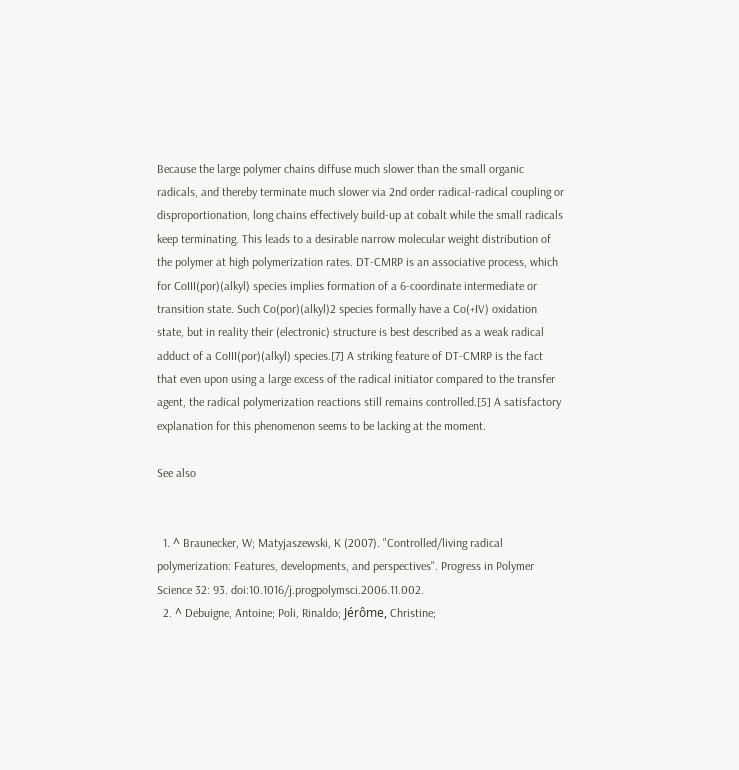Because the large polymer chains diffuse much slower than the small organic radicals, and thereby terminate much slower via 2nd order radical-radical coupling or disproportionation, long chains effectively build-up at cobalt while the small radicals keep terminating. This leads to a desirable narrow molecular weight distribution of the polymer at high polymerization rates. DT-CMRP is an associative process, which for CoIII(por)(alkyl) species implies formation of a 6-coordinate intermediate or transition state. Such Co(por)(alkyl)2 species formally have a Co(+IV) oxidation state, but in reality their (electronic) structure is best described as a weak radical adduct of a CoIII(por)(alkyl) species.[7] A striking feature of DT-CMRP is the fact that even upon using a large excess of the radical initiator compared to the transfer agent, the radical polymerization reactions still remains controlled.[5] A satisfactory explanation for this phenomenon seems to be lacking at the moment.

See also


  1. ^ Braunecker, W; Matyjaszewski, K (2007). "Controlled/living radical polymerization: Features, developments, and perspectives". Progress in Polymer Science 32: 93. doi:10.1016/j.progpolymsci.2006.11.002.
  2. ^ Debuigne, Antoine; Poli, Rinaldo; Jérôme, Christine;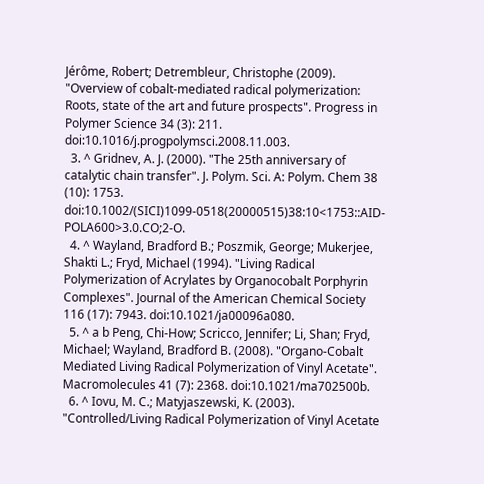Jérôme, Robert; Detrembleur, Christophe (2009). "Overview of cobalt-mediated radical polymerization: Roots, state of the art and future prospects". Progress in Polymer Science 34 (3): 211. doi:10.1016/j.progpolymsci.2008.11.003.
  3. ^ Gridnev, A. J. (2000). "The 25th anniversary of catalytic chain transfer". J. Polym. Sci. A: Polym. Chem 38 (10): 1753. doi:10.1002/(SICI)1099-0518(20000515)38:10<1753::AID-POLA600>3.0.CO;2-O.
  4. ^ Wayland, Bradford B.; Poszmik, George; Mukerjee, Shakti L.; Fryd, Michael (1994). "Living Radical Polymerization of Acrylates by Organocobalt Porphyrin Complexes". Journal of the American Chemical Society 116 (17): 7943. doi:10.1021/ja00096a080.
  5. ^ a b Peng, Chi-How; Scricco, Jennifer; Li, Shan; Fryd, Michael; Wayland, Bradford B. (2008). "Organo-Cobalt Mediated Living Radical Polymerization of Vinyl Acetate". Macromolecules 41 (7): 2368. doi:10.1021/ma702500b.
  6. ^ Iovu, M. C.; Matyjaszewski, K. (2003). "Controlled/Living Radical Polymerization of Vinyl Acetate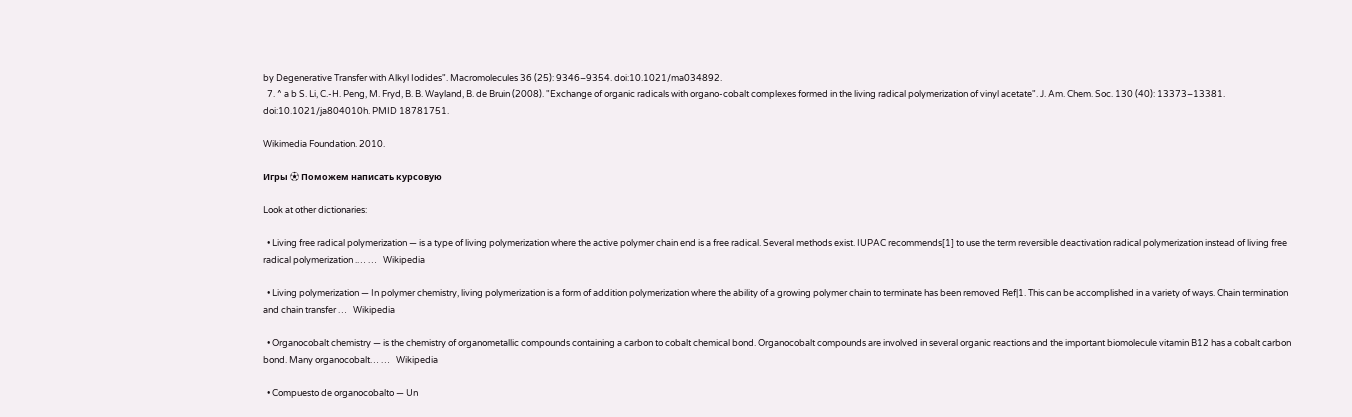by Degenerative Transfer with Alkyl Iodides". Macromolecules 36 (25): 9346–9354. doi:10.1021/ma034892.
  7. ^ a b S. Li, C.-H. Peng, M. Fryd, B. B. Wayland, B. de Bruin (2008). "Exchange of organic radicals with organo-cobalt complexes formed in the living radical polymerization of vinyl acetate". J. Am. Chem. Soc. 130 (40): 13373–13381. doi:10.1021/ja804010h. PMID 18781751.

Wikimedia Foundation. 2010.

Игры ⚽ Поможем написать курсовую

Look at other dictionaries:

  • Living free radical polymerization — is a type of living polymerization where the active polymer chain end is a free radical. Several methods exist. IUPAC recommends[1] to use the term reversible deactivation radical polymerization instead of living free radical polymerization .… …   Wikipedia

  • Living polymerization — In polymer chemistry, living polymerization is a form of addition polymerization where the ability of a growing polymer chain to terminate has been removed Ref|1. This can be accomplished in a variety of ways. Chain termination and chain transfer …   Wikipedia

  • Organocobalt chemistry — is the chemistry of organometallic compounds containing a carbon to cobalt chemical bond. Organocobalt compounds are involved in several organic reactions and the important biomolecule vitamin B12 has a cobalt carbon bond. Many organocobalt… …   Wikipedia

  • Compuesto de organocobalto — Un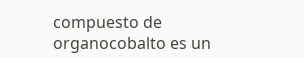compuesto de organocobalto es un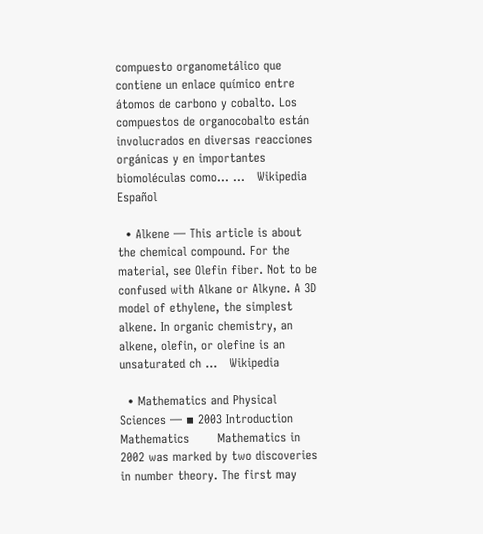compuesto organometálico que contiene un enlace químico entre átomos de carbono y cobalto. Los compuestos de organocobalto están involucrados en diversas reacciones orgánicas y en importantes biomoléculas como… …   Wikipedia Español

  • Alkene — This article is about the chemical compound. For the material, see Olefin fiber. Not to be confused with Alkane or Alkyne. A 3D model of ethylene, the simplest alkene. In organic chemistry, an alkene, olefin, or olefine is an unsaturated ch …   Wikipedia

  • Mathematics and Physical Sciences — ▪ 2003 Introduction Mathematics       Mathematics in 2002 was marked by two discoveries in number theory. The first may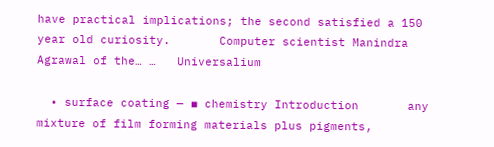have practical implications; the second satisfied a 150 year old curiosity.       Computer scientist Manindra Agrawal of the… …   Universalium

  • surface coating — ▪ chemistry Introduction       any mixture of film forming materials plus pigments,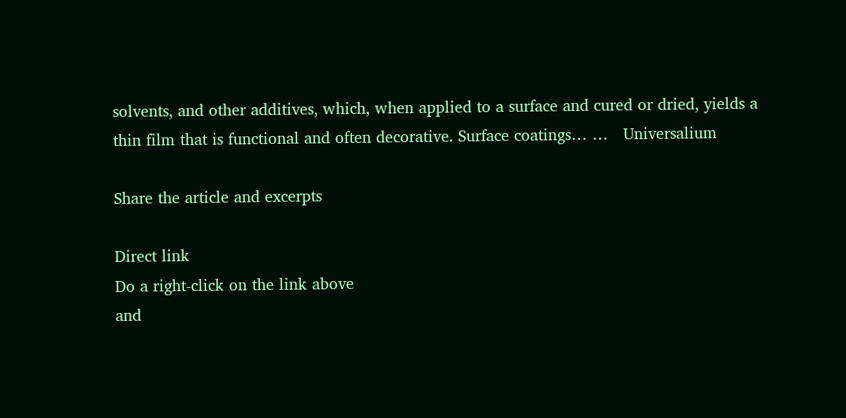solvents, and other additives, which, when applied to a surface and cured or dried, yields a thin film that is functional and often decorative. Surface coatings… …   Universalium

Share the article and excerpts

Direct link
Do a right-click on the link above
and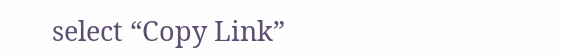select “Copy Link”